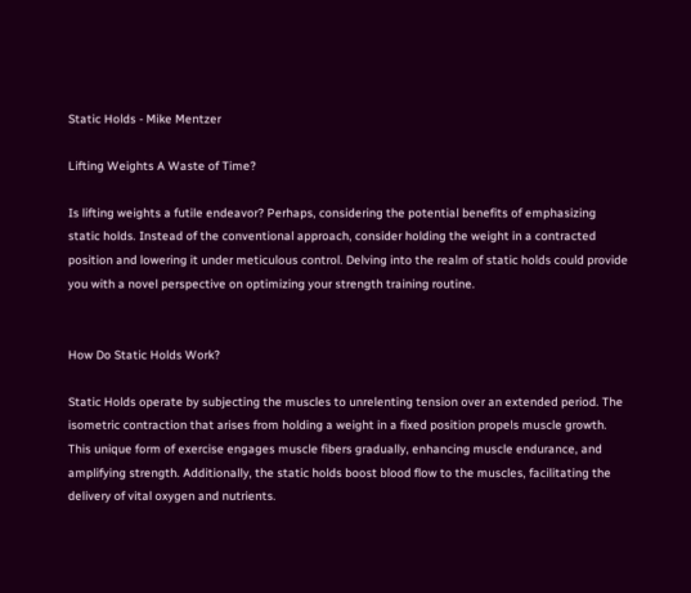Static Holds - Mike Mentzer

Lifting Weights A Waste of Time?

Is lifting weights a futile endeavor? Perhaps, considering the potential benefits of emphasizing static holds. Instead of the conventional approach, consider holding the weight in a contracted position and lowering it under meticulous control. Delving into the realm of static holds could provide you with a novel perspective on optimizing your strength training routine.


How Do Static Holds Work?

Static Holds operate by subjecting the muscles to unrelenting tension over an extended period. The isometric contraction that arises from holding a weight in a fixed position propels muscle growth. This unique form of exercise engages muscle fibers gradually, enhancing muscle endurance, and amplifying strength. Additionally, the static holds boost blood flow to the muscles, facilitating the delivery of vital oxygen and nutrients.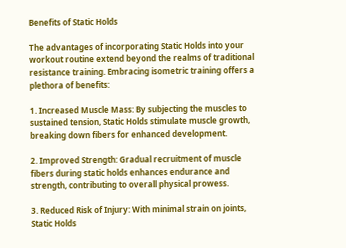Benefits of Static Holds

The advantages of incorporating Static Holds into your workout routine extend beyond the realms of traditional resistance training. Embracing isometric training offers a plethora of benefits:

1. Increased Muscle Mass: By subjecting the muscles to sustained tension, Static Holds stimulate muscle growth, breaking down fibers for enhanced development.

2. Improved Strength: Gradual recruitment of muscle fibers during static holds enhances endurance and strength, contributing to overall physical prowess.

3. Reduced Risk of Injury: With minimal strain on joints, Static Holds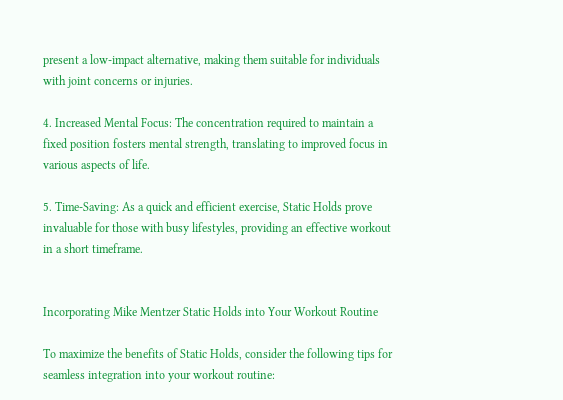present a low-impact alternative, making them suitable for individuals with joint concerns or injuries.

4. Increased Mental Focus: The concentration required to maintain a fixed position fosters mental strength, translating to improved focus in various aspects of life.

5. Time-Saving: As a quick and efficient exercise, Static Holds prove invaluable for those with busy lifestyles, providing an effective workout in a short timeframe.


Incorporating Mike Mentzer Static Holds into Your Workout Routine

To maximize the benefits of Static Holds, consider the following tips for seamless integration into your workout routine: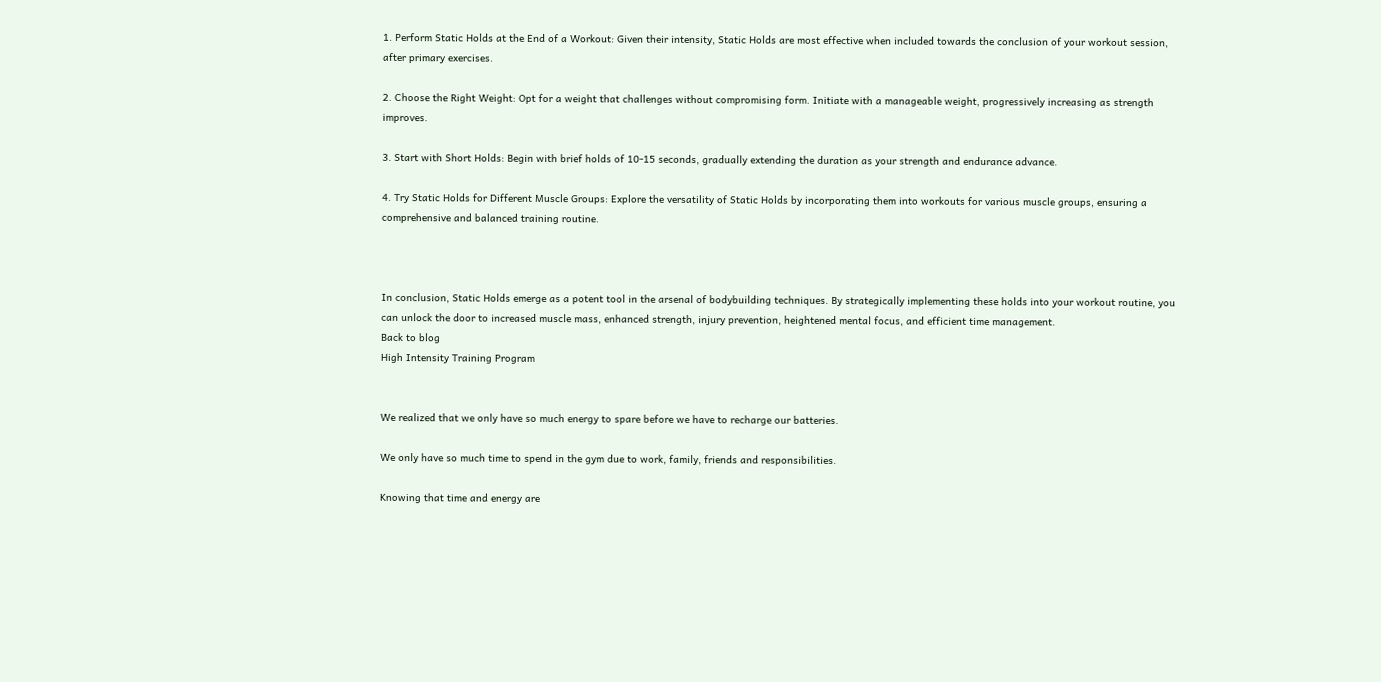1. Perform Static Holds at the End of a Workout: Given their intensity, Static Holds are most effective when included towards the conclusion of your workout session, after primary exercises.

2. Choose the Right Weight: Opt for a weight that challenges without compromising form. Initiate with a manageable weight, progressively increasing as strength improves.

3. Start with Short Holds: Begin with brief holds of 10-15 seconds, gradually extending the duration as your strength and endurance advance.

4. Try Static Holds for Different Muscle Groups: Explore the versatility of Static Holds by incorporating them into workouts for various muscle groups, ensuring a comprehensive and balanced training routine.



In conclusion, Static Holds emerge as a potent tool in the arsenal of bodybuilding techniques. By strategically implementing these holds into your workout routine, you can unlock the door to increased muscle mass, enhanced strength, injury prevention, heightened mental focus, and efficient time management.
Back to blog
High Intensity Training Program


We realized that we only have so much energy to spare before we have to recharge our batteries.

We only have so much time to spend in the gym due to work, family, friends and responsibilities.

Knowing that time and energy are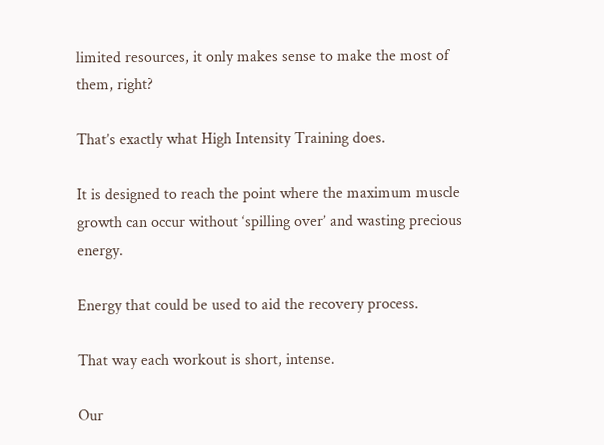limited resources, it only makes sense to make the most of them, right?

That’s exactly what High Intensity Training does.

It is designed to reach the point where the maximum muscle growth can occur without ‘spilling over’ and wasting precious energy.

Energy that could be used to aid the recovery process.

That way each workout is short, intense.

Our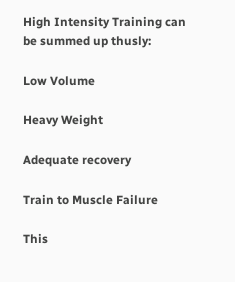High Intensity Training can be summed up thusly:

Low Volume

Heavy Weight

Adequate recovery

Train to Muscle Failure

This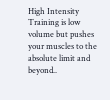High Intensity Training is low volume but pushes your muscles to the absolute limit and beyond..